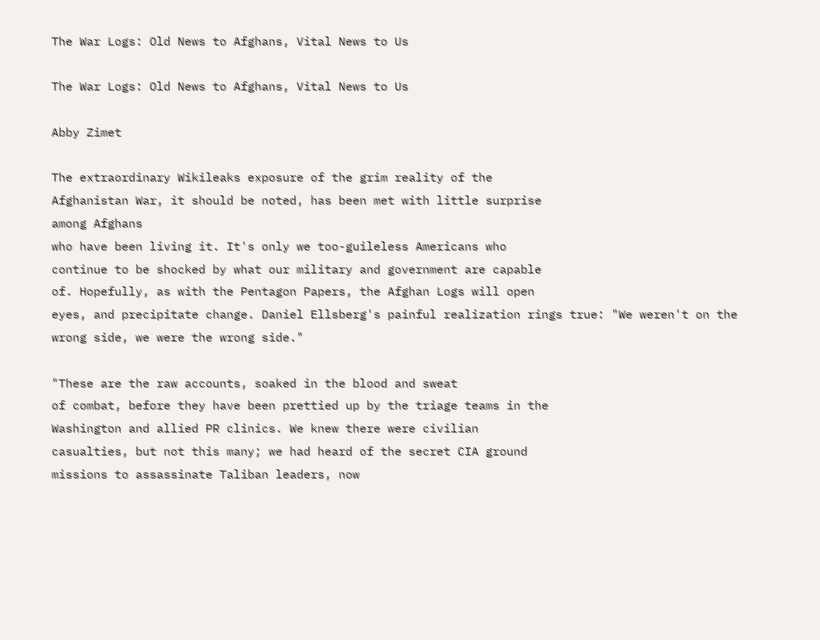The War Logs: Old News to Afghans, Vital News to Us

The War Logs: Old News to Afghans, Vital News to Us

Abby Zimet

The extraordinary Wikileaks exposure of the grim reality of the
Afghanistan War, it should be noted, has been met with little surprise
among Afghans
who have been living it. It's only we too-guileless Americans who
continue to be shocked by what our military and government are capable
of. Hopefully, as with the Pentagon Papers, the Afghan Logs will open
eyes, and precipitate change. Daniel Ellsberg's painful realization rings true: "We weren't on the wrong side, we were the wrong side."

"These are the raw accounts, soaked in the blood and sweat
of combat, before they have been prettied up by the triage teams in the
Washington and allied PR clinics. We knew there were civilian
casualties, but not this many; we had heard of the secret CIA ground
missions to assassinate Taliban leaders, now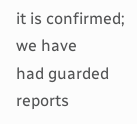it is confirmed; we have
had guarded reports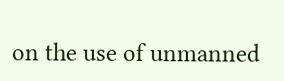on the use of unmanned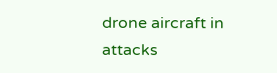drone aircraft in attacks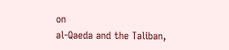on
al-Qaeda and the Taliban,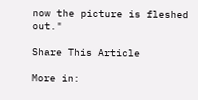now the picture is fleshed out."

Share This Article

More in: